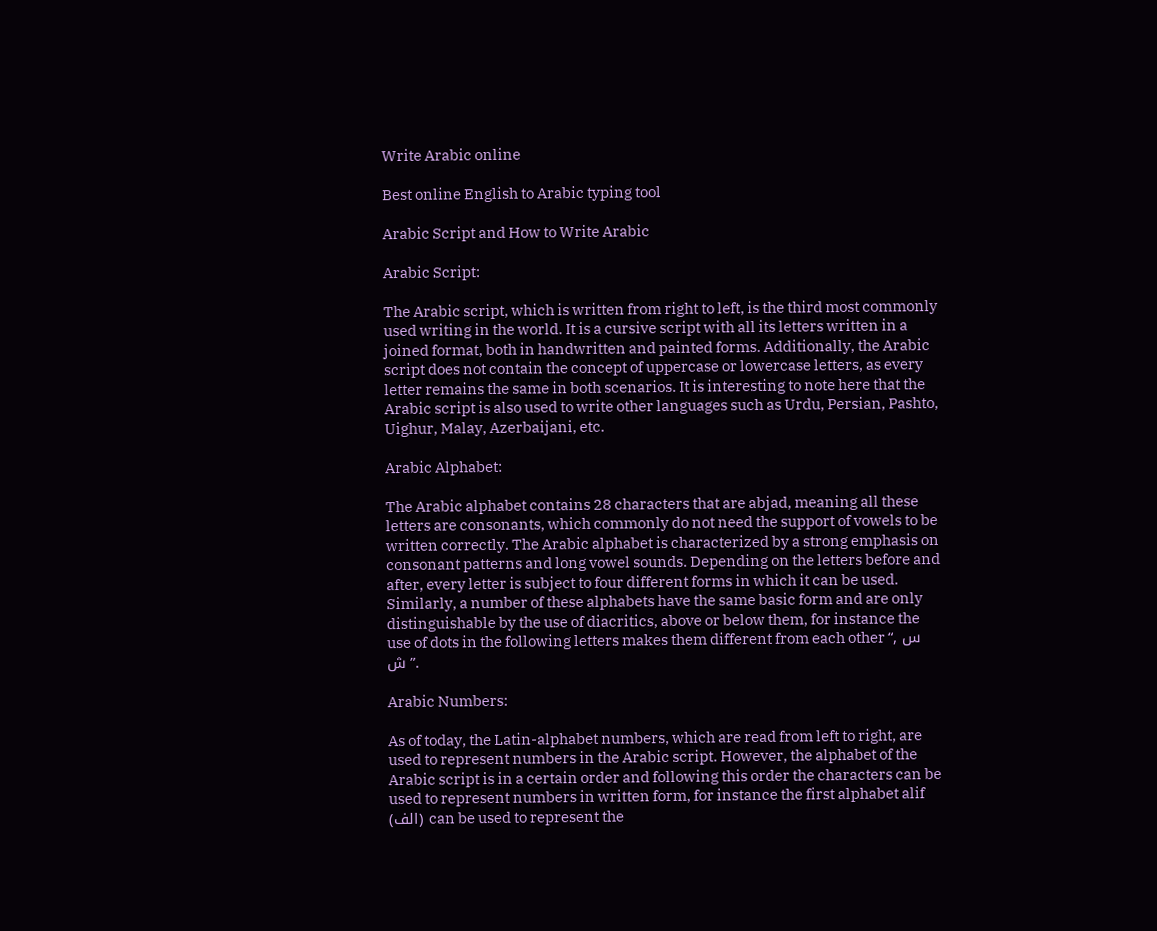Write Arabic online

Best online English to Arabic typing tool

Arabic Script and How to Write Arabic

Arabic Script:

The Arabic script, which is written from right to left, is the third most commonly used writing in the world. It is a cursive script with all its letters written in a joined format, both in handwritten and painted forms. Additionally, the Arabic script does not contain the concept of uppercase or lowercase letters, as every letter remains the same in both scenarios. It is interesting to note here that the Arabic script is also used to write other languages such as Urdu, Persian, Pashto, Uighur, Malay, Azerbaijani, etc.

Arabic Alphabet:

The Arabic alphabet contains 28 characters that are abjad, meaning all these letters are consonants, which commonly do not need the support of vowels to be written correctly. The Arabic alphabet is characterized by a strong emphasis on consonant patterns and long vowel sounds. Depending on the letters before and after, every letter is subject to four different forms in which it can be used. Similarly, a number of these alphabets have the same basic form and are only distinguishable by the use of diacritics, above or below them, for instance the use of dots in the following letters makes them different from each other “س , ش”.

Arabic Numbers:

As of today, the Latin-alphabet numbers, which are read from left to right, are used to represent numbers in the Arabic script. However, the alphabet of the Arabic script is in a certain order and following this order the characters can be used to represent numbers in written form, for instance the first alphabet alif (الف) can be used to represent the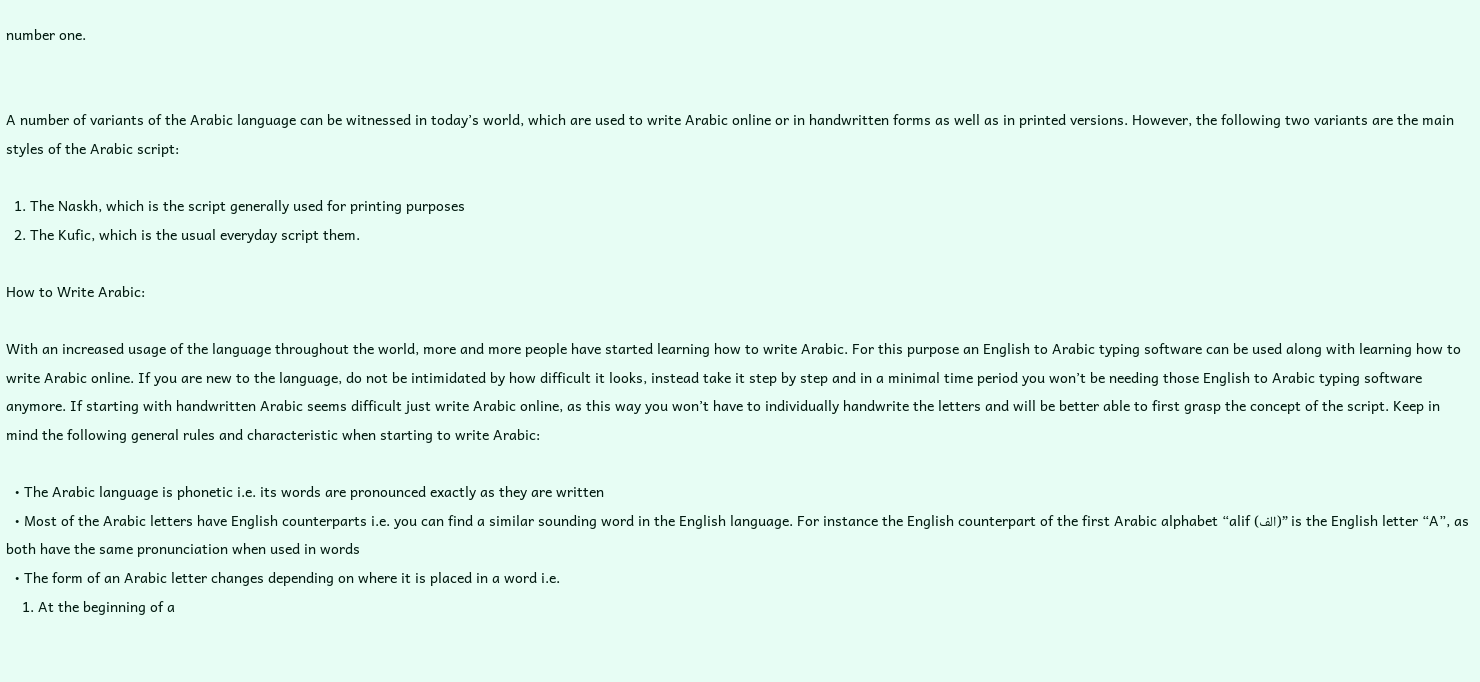number one.


A number of variants of the Arabic language can be witnessed in today’s world, which are used to write Arabic online or in handwritten forms as well as in printed versions. However, the following two variants are the main styles of the Arabic script:

  1. The Naskh, which is the script generally used for printing purposes
  2. The Kufic, which is the usual everyday script them.

How to Write Arabic:

With an increased usage of the language throughout the world, more and more people have started learning how to write Arabic. For this purpose an English to Arabic typing software can be used along with learning how to write Arabic online. If you are new to the language, do not be intimidated by how difficult it looks, instead take it step by step and in a minimal time period you won’t be needing those English to Arabic typing software anymore. If starting with handwritten Arabic seems difficult just write Arabic online, as this way you won’t have to individually handwrite the letters and will be better able to first grasp the concept of the script. Keep in mind the following general rules and characteristic when starting to write Arabic:

  • The Arabic language is phonetic i.e. its words are pronounced exactly as they are written
  • Most of the Arabic letters have English counterparts i.e. you can find a similar sounding word in the English language. For instance the English counterpart of the first Arabic alphabet “alif (الف)” is the English letter “A”, as both have the same pronunciation when used in words
  • The form of an Arabic letter changes depending on where it is placed in a word i.e.
    1. At the beginning of a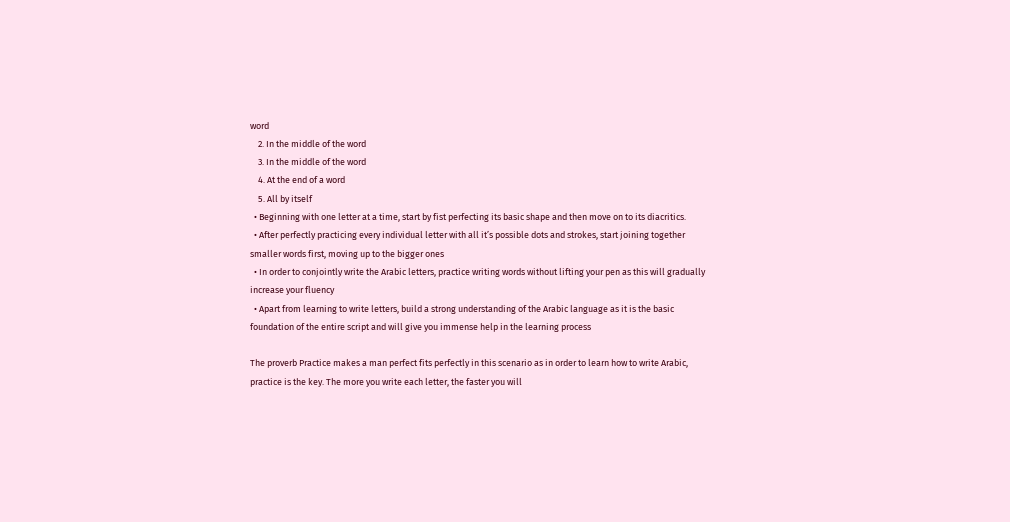word
    2. In the middle of the word
    3. In the middle of the word
    4. At the end of a word
    5. All by itself
  • Beginning with one letter at a time, start by fist perfecting its basic shape and then move on to its diacritics.
  • After perfectly practicing every individual letter with all it’s possible dots and strokes, start joining together smaller words first, moving up to the bigger ones
  • In order to conjointly write the Arabic letters, practice writing words without lifting your pen as this will gradually increase your fluency
  • Apart from learning to write letters, build a strong understanding of the Arabic language as it is the basic foundation of the entire script and will give you immense help in the learning process

The proverb Practice makes a man perfect fits perfectly in this scenario as in order to learn how to write Arabic, practice is the key. The more you write each letter, the faster you will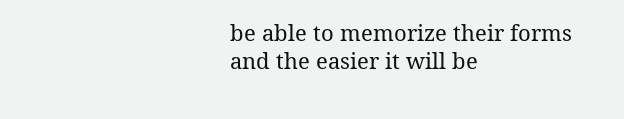be able to memorize their forms and the easier it will be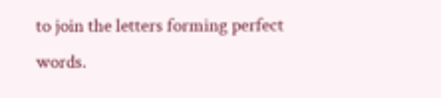to join the letters forming perfect words.